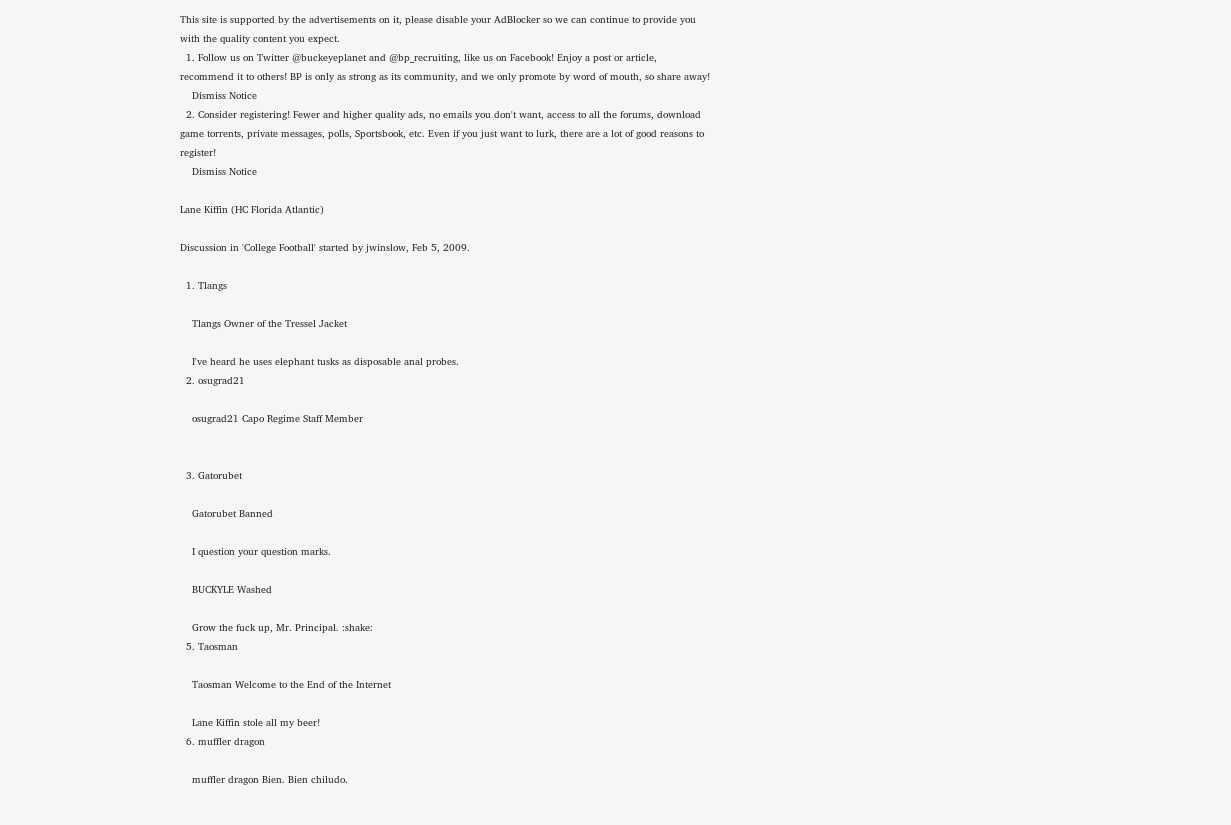This site is supported by the advertisements on it, please disable your AdBlocker so we can continue to provide you with the quality content you expect.
  1. Follow us on Twitter @buckeyeplanet and @bp_recruiting, like us on Facebook! Enjoy a post or article, recommend it to others! BP is only as strong as its community, and we only promote by word of mouth, so share away!
    Dismiss Notice
  2. Consider registering! Fewer and higher quality ads, no emails you don't want, access to all the forums, download game torrents, private messages, polls, Sportsbook, etc. Even if you just want to lurk, there are a lot of good reasons to register!
    Dismiss Notice

Lane Kiffin (HC Florida Atlantic)

Discussion in 'College Football' started by jwinslow, Feb 5, 2009.

  1. Tlangs

    Tlangs Owner of the Tressel Jacket

    I've heard he uses elephant tusks as disposable anal probes.
  2. osugrad21

    osugrad21 Capo Regime Staff Member


  3. Gatorubet

    Gatorubet Banned

    I question your question marks.

    BUCKYLE Washed

    Grow the fuck up, Mr. Principal. :shake:
  5. Taosman

    Taosman Welcome to the End of the Internet

    Lane Kiffin stole all my beer!
  6. muffler dragon

    muffler dragon Bien. Bien chiludo.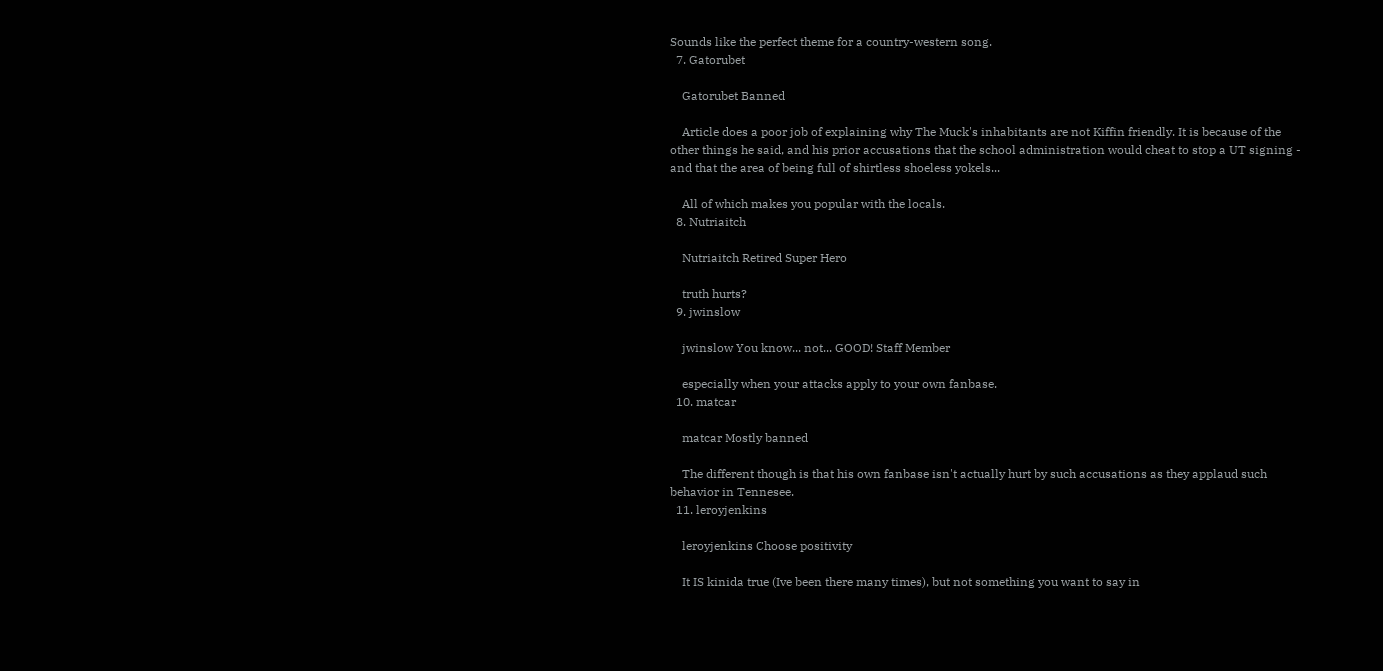Sounds like the perfect theme for a country-western song.
  7. Gatorubet

    Gatorubet Banned

    Article does a poor job of explaining why The Muck's inhabitants are not Kiffin friendly. It is because of the other things he said, and his prior accusations that the school administration would cheat to stop a UT signing - and that the area of being full of shirtless shoeless yokels...

    All of which makes you popular with the locals.
  8. Nutriaitch

    Nutriaitch Retired Super Hero

    truth hurts?
  9. jwinslow

    jwinslow You know... not... GOOD! Staff Member

    especially when your attacks apply to your own fanbase.
  10. matcar

    matcar Mostly banned

    The different though is that his own fanbase isn't actually hurt by such accusations as they applaud such behavior in Tennesee.
  11. leroyjenkins

    leroyjenkins Choose positivity

    It IS kinida true (Ive been there many times), but not something you want to say in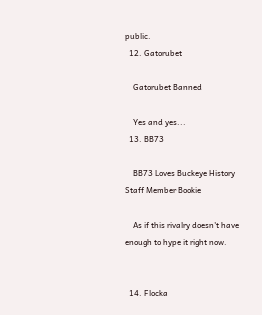public.
  12. Gatorubet

    Gatorubet Banned

    Yes and yes...
  13. BB73

    BB73 Loves Buckeye History Staff Member Bookie

    As if this rivalry doesn't have enough to hype it right now.


  14. Flocka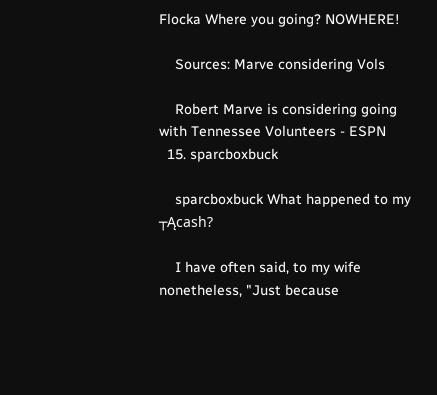Flocka Where you going? NOWHERE!

    Sources: Marve considering Vols

    Robert Marve is considering going with Tennessee Volunteers - ESPN
  15. sparcboxbuck

    sparcboxbuck What happened to my ┬Ącash?

    I have often said, to my wife nonetheless, "Just because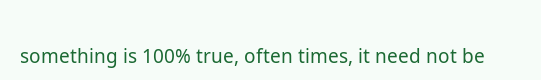something is 100% true, often times, it need not be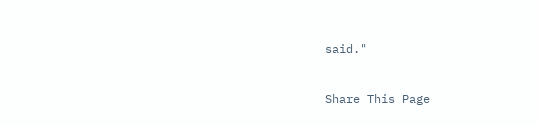said."


Share This Page